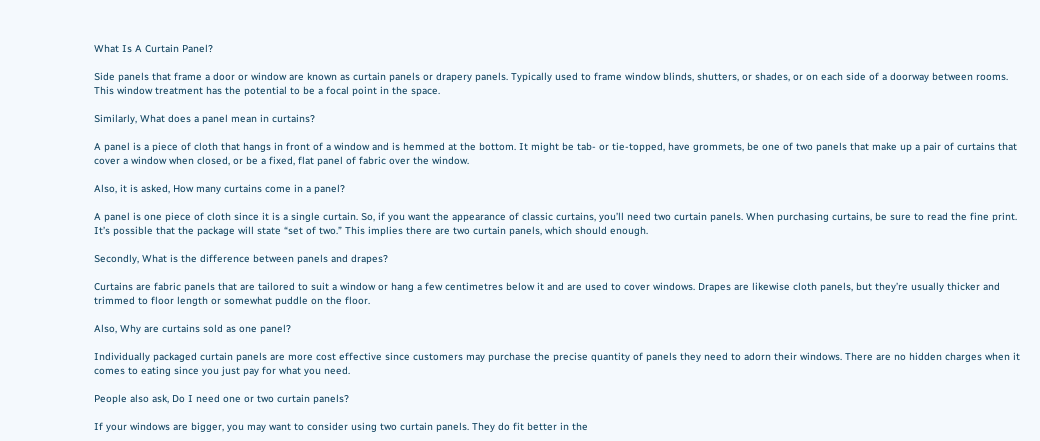What Is A Curtain Panel?

Side panels that frame a door or window are known as curtain panels or drapery panels. Typically used to frame window blinds, shutters, or shades, or on each side of a doorway between rooms. This window treatment has the potential to be a focal point in the space.

Similarly, What does a panel mean in curtains?

A panel is a piece of cloth that hangs in front of a window and is hemmed at the bottom. It might be tab- or tie-topped, have grommets, be one of two panels that make up a pair of curtains that cover a window when closed, or be a fixed, flat panel of fabric over the window.

Also, it is asked, How many curtains come in a panel?

A panel is one piece of cloth since it is a single curtain. So, if you want the appearance of classic curtains, you’ll need two curtain panels. When purchasing curtains, be sure to read the fine print. It’s possible that the package will state “set of two.” This implies there are two curtain panels, which should enough.

Secondly, What is the difference between panels and drapes?

Curtains are fabric panels that are tailored to suit a window or hang a few centimetres below it and are used to cover windows. Drapes are likewise cloth panels, but they’re usually thicker and trimmed to floor length or somewhat puddle on the floor.

Also, Why are curtains sold as one panel?

Individually packaged curtain panels are more cost effective since customers may purchase the precise quantity of panels they need to adorn their windows. There are no hidden charges when it comes to eating since you just pay for what you need.

People also ask, Do I need one or two curtain panels?

If your windows are bigger, you may want to consider using two curtain panels. They do fit better in the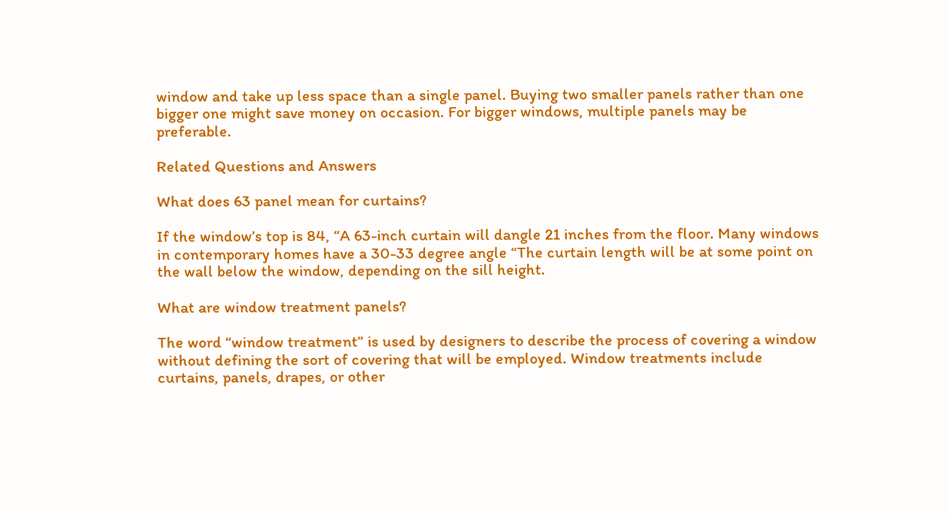window and take up less space than a single panel. Buying two smaller panels rather than one bigger one might save money on occasion. For bigger windows, multiple panels may be preferable.

Related Questions and Answers

What does 63 panel mean for curtains?

If the window’s top is 84, “A 63-inch curtain will dangle 21 inches from the floor. Many windows in contemporary homes have a 30-33 degree angle “The curtain length will be at some point on the wall below the window, depending on the sill height.

What are window treatment panels?

The word “window treatment” is used by designers to describe the process of covering a window without defining the sort of covering that will be employed. Window treatments include curtains, panels, drapes, or other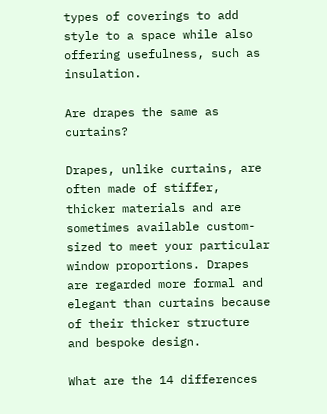types of coverings to add style to a space while also offering usefulness, such as insulation.

Are drapes the same as curtains?

Drapes, unlike curtains, are often made of stiffer, thicker materials and are sometimes available custom-sized to meet your particular window proportions. Drapes are regarded more formal and elegant than curtains because of their thicker structure and bespoke design.

What are the 14 differences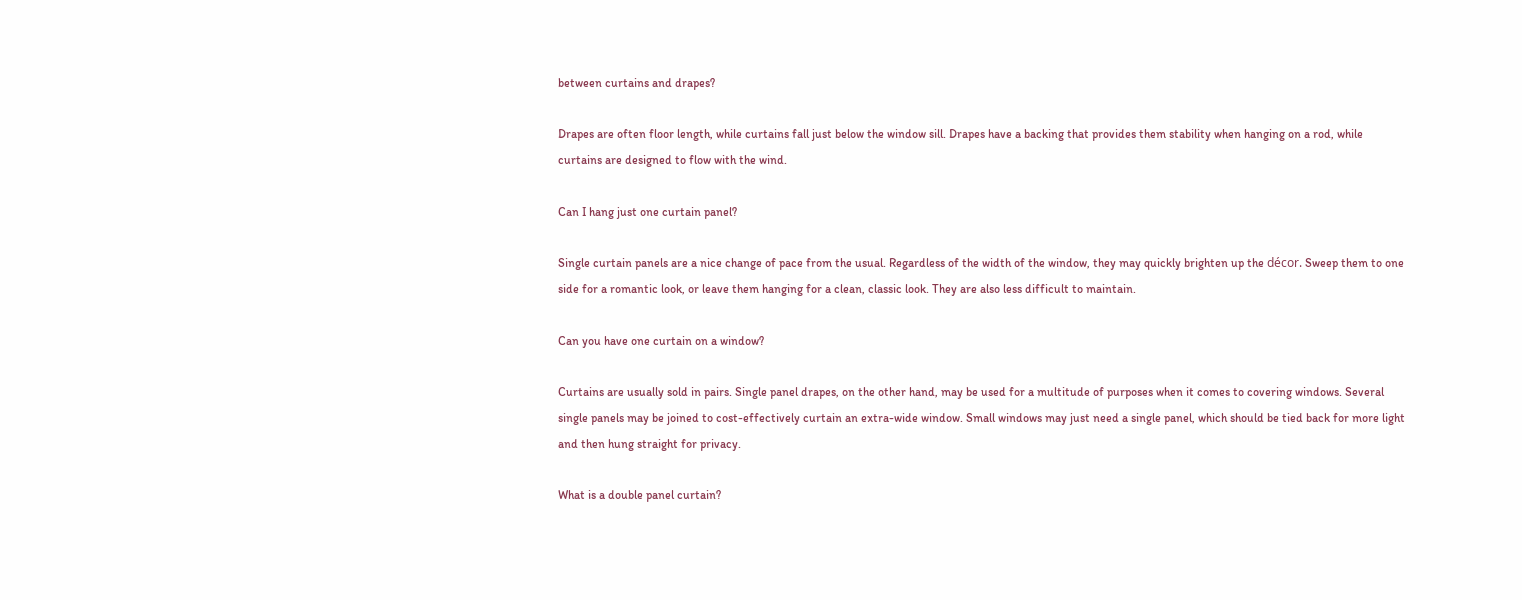between curtains and drapes?

Drapes are often floor length, while curtains fall just below the window sill. Drapes have a backing that provides them stability when hanging on a rod, while curtains are designed to flow with the wind.

Can I hang just one curtain panel?

Single curtain panels are a nice change of pace from the usual. Regardless of the width of the window, they may quickly brighten up the décor. Sweep them to one side for a romantic look, or leave them hanging for a clean, classic look. They are also less difficult to maintain.

Can you have one curtain on a window?

Curtains are usually sold in pairs. Single panel drapes, on the other hand, may be used for a multitude of purposes when it comes to covering windows. Several single panels may be joined to cost-effectively curtain an extra-wide window. Small windows may just need a single panel, which should be tied back for more light and then hung straight for privacy.

What is a double panel curtain?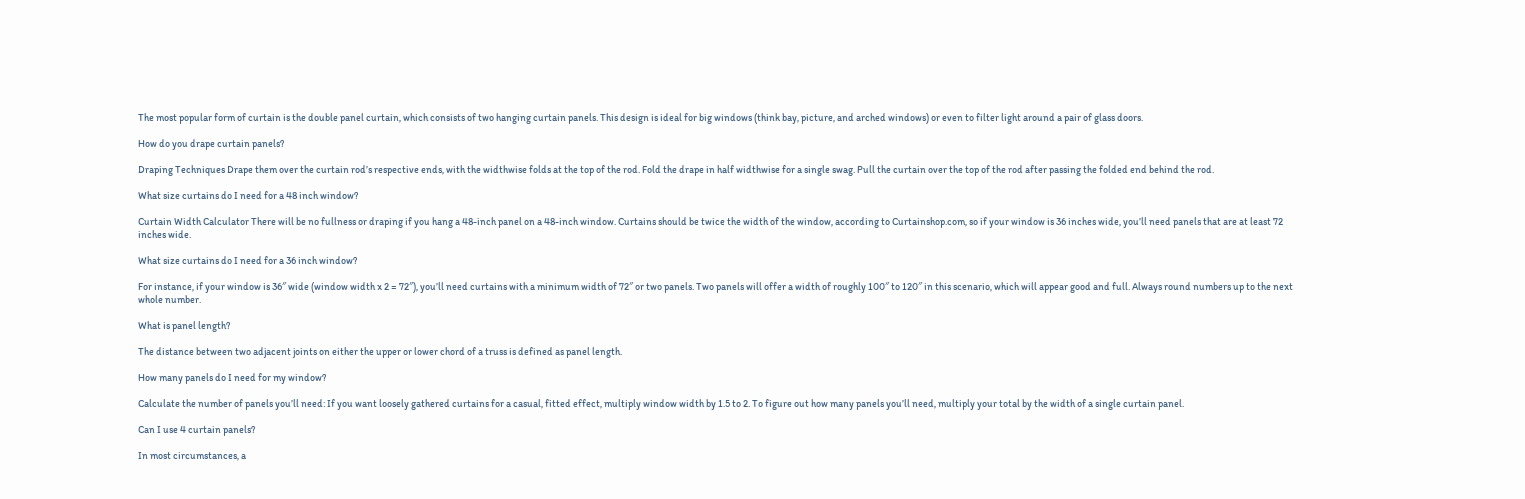The most popular form of curtain is the double panel curtain, which consists of two hanging curtain panels. This design is ideal for big windows (think bay, picture, and arched windows) or even to filter light around a pair of glass doors.

How do you drape curtain panels?

Draping Techniques Drape them over the curtain rod’s respective ends, with the widthwise folds at the top of the rod. Fold the drape in half widthwise for a single swag. Pull the curtain over the top of the rod after passing the folded end behind the rod.

What size curtains do I need for a 48 inch window?

Curtain Width Calculator There will be no fullness or draping if you hang a 48-inch panel on a 48-inch window. Curtains should be twice the width of the window, according to Curtainshop.com, so if your window is 36 inches wide, you’ll need panels that are at least 72 inches wide.

What size curtains do I need for a 36 inch window?

For instance, if your window is 36″ wide (window width x 2 = 72″), you’ll need curtains with a minimum width of 72″ or two panels. Two panels will offer a width of roughly 100″ to 120″ in this scenario, which will appear good and full. Always round numbers up to the next whole number.

What is panel length?

The distance between two adjacent joints on either the upper or lower chord of a truss is defined as panel length.

How many panels do I need for my window?

Calculate the number of panels you’ll need: If you want loosely gathered curtains for a casual, fitted effect, multiply window width by 1.5 to 2. To figure out how many panels you’ll need, multiply your total by the width of a single curtain panel.

Can I use 4 curtain panels?

In most circumstances, a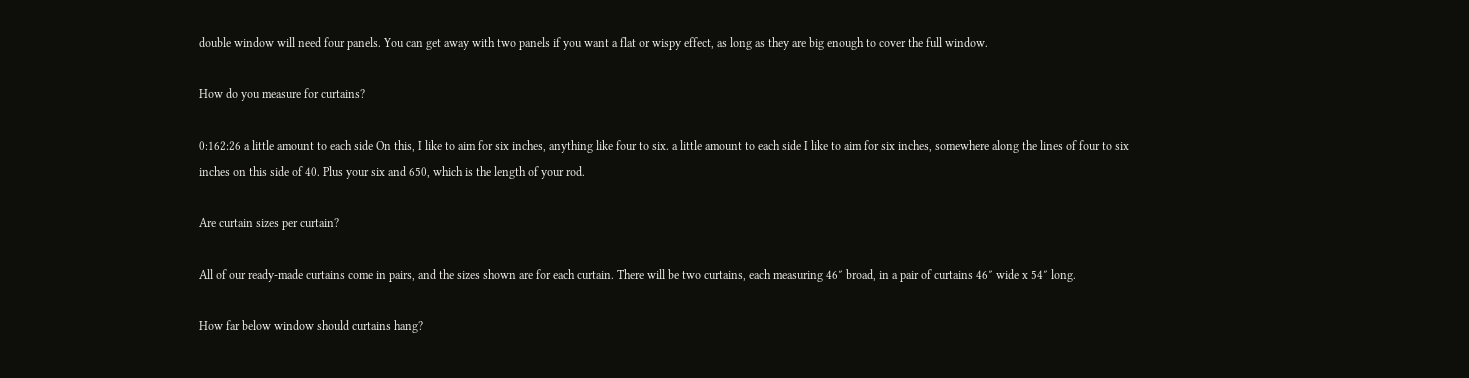double window will need four panels. You can get away with two panels if you want a flat or wispy effect, as long as they are big enough to cover the full window.

How do you measure for curtains?

0:162:26 a little amount to each side On this, I like to aim for six inches, anything like four to six. a little amount to each side I like to aim for six inches, somewhere along the lines of four to six inches on this side of 40. Plus your six and 650, which is the length of your rod.

Are curtain sizes per curtain?

All of our ready-made curtains come in pairs, and the sizes shown are for each curtain. There will be two curtains, each measuring 46″ broad, in a pair of curtains 46″ wide x 54″ long.

How far below window should curtains hang?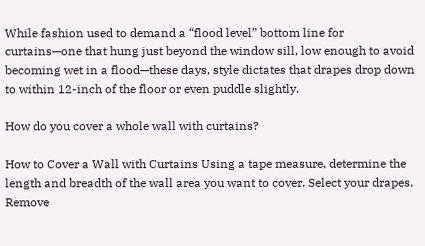While fashion used to demand a “flood level” bottom line for curtains—one that hung just beyond the window sill, low enough to avoid becoming wet in a flood—these days, style dictates that drapes drop down to within 12-inch of the floor or even puddle slightly.

How do you cover a whole wall with curtains?

How to Cover a Wall with Curtains Using a tape measure, determine the length and breadth of the wall area you want to cover. Select your drapes. Remove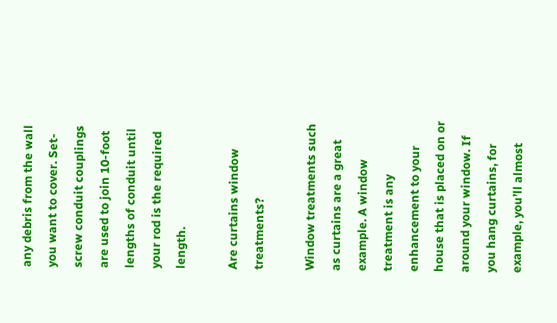any debris from the wall you want to cover. Set-screw conduit couplings are used to join 10-foot lengths of conduit until your rod is the required length.

Are curtains window treatments?

Window treatments such as curtains are a great example. A window treatment is any enhancement to your house that is placed on or around your window. If you hang curtains, for example, you’ll almost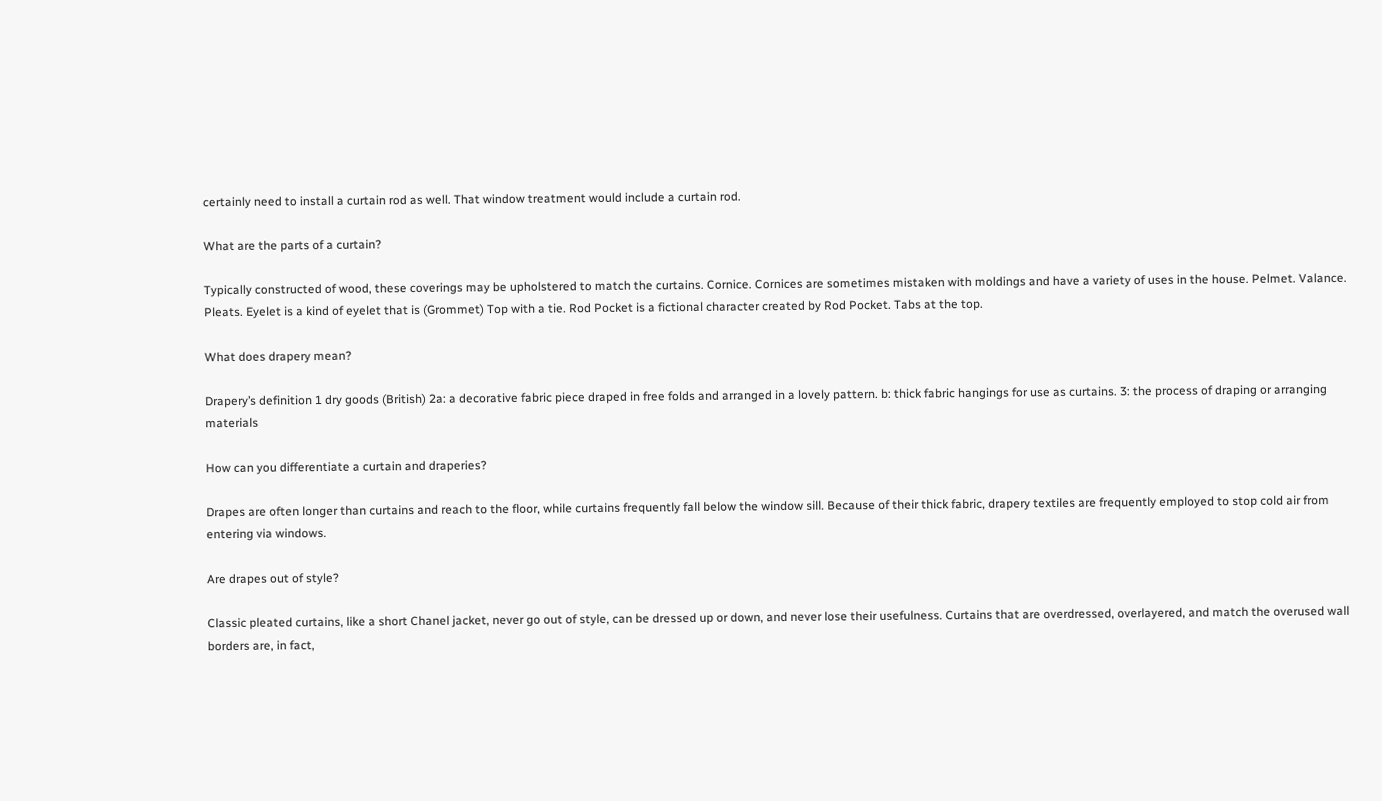certainly need to install a curtain rod as well. That window treatment would include a curtain rod.

What are the parts of a curtain?

Typically constructed of wood, these coverings may be upholstered to match the curtains. Cornice. Cornices are sometimes mistaken with moldings and have a variety of uses in the house. Pelmet. Valance. Pleats. Eyelet is a kind of eyelet that is (Grommet) Top with a tie. Rod Pocket is a fictional character created by Rod Pocket. Tabs at the top.

What does drapery mean?

Drapery’s definition 1 dry goods (British) 2a: a decorative fabric piece draped in free folds and arranged in a lovely pattern. b: thick fabric hangings for use as curtains. 3: the process of draping or arranging materials

How can you differentiate a curtain and draperies?

Drapes are often longer than curtains and reach to the floor, while curtains frequently fall below the window sill. Because of their thick fabric, drapery textiles are frequently employed to stop cold air from entering via windows.

Are drapes out of style?

Classic pleated curtains, like a short Chanel jacket, never go out of style, can be dressed up or down, and never lose their usefulness. Curtains that are overdressed, overlayered, and match the overused wall borders are, in fact,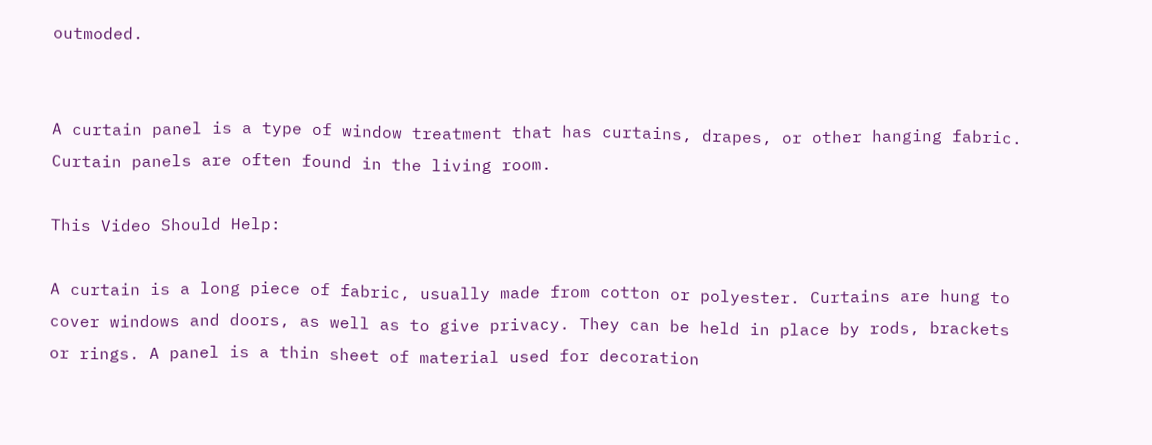outmoded.


A curtain panel is a type of window treatment that has curtains, drapes, or other hanging fabric. Curtain panels are often found in the living room.

This Video Should Help:

A curtain is a long piece of fabric, usually made from cotton or polyester. Curtains are hung to cover windows and doors, as well as to give privacy. They can be held in place by rods, brackets or rings. A panel is a thin sheet of material used for decoration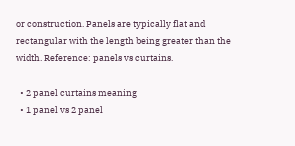or construction. Panels are typically flat and rectangular with the length being greater than the width. Reference: panels vs curtains.

  • 2 panel curtains meaning
  • 1 panel vs 2 panel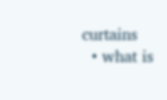curtains
  • what is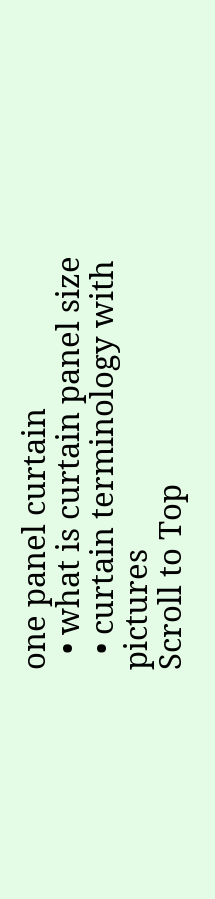one panel curtain
  • what is curtain panel size
  • curtain terminology with pictures
Scroll to Top